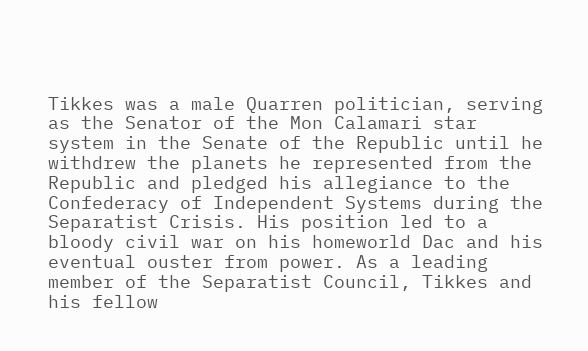Tikkes was a male Quarren politician, serving as the Senator of the Mon Calamari star system in the Senate of the Republic until he withdrew the planets he represented from the Republic and pledged his allegiance to the Confederacy of Independent Systems during the Separatist Crisis. His position led to a bloody civil war on his homeworld Dac and his eventual ouster from power. As a leading member of the Separatist Council, Tikkes and his fellow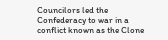Councilors led the Confederacy to war in a conflict known as the Clone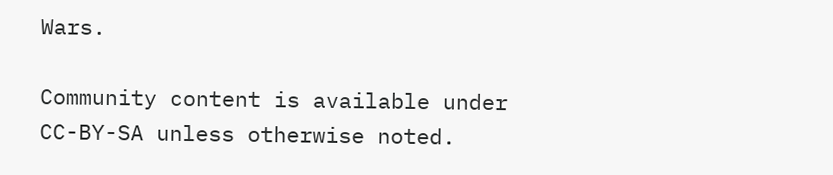Wars.

Community content is available under CC-BY-SA unless otherwise noted.